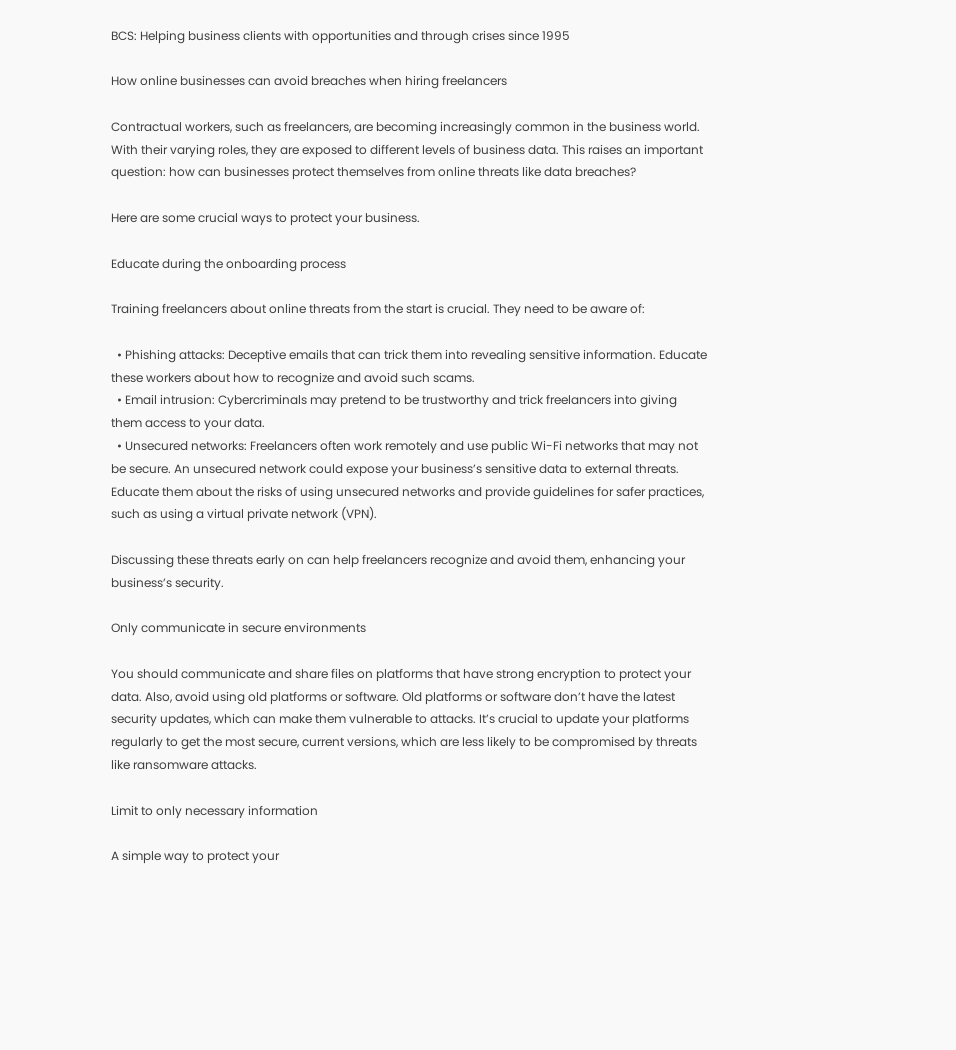BCS: Helping business clients with opportunities and through crises since 1995

How online businesses can avoid breaches when hiring freelancers

Contractual workers, such as freelancers, are becoming increasingly common in the business world. With their varying roles, they are exposed to different levels of business data. This raises an important question: how can businesses protect themselves from online threats like data breaches?

Here are some crucial ways to protect your business.

Educate during the onboarding process

Training freelancers about online threats from the start is crucial. They need to be aware of:

  • Phishing attacks: Deceptive emails that can trick them into revealing sensitive information. Educate these workers about how to recognize and avoid such scams.
  • Email intrusion: Cybercriminals may pretend to be trustworthy and trick freelancers into giving them access to your data.
  • Unsecured networks: Freelancers often work remotely and use public Wi-Fi networks that may not be secure. An unsecured network could expose your business’s sensitive data to external threats. Educate them about the risks of using unsecured networks and provide guidelines for safer practices, such as using a virtual private network (VPN).

Discussing these threats early on can help freelancers recognize and avoid them, enhancing your business’s security.

Only communicate in secure environments

You should communicate and share files on platforms that have strong encryption to protect your data. Also, avoid using old platforms or software. Old platforms or software don’t have the latest security updates, which can make them vulnerable to attacks. It’s crucial to update your platforms regularly to get the most secure, current versions, which are less likely to be compromised by threats like ransomware attacks.

Limit to only necessary information

A simple way to protect your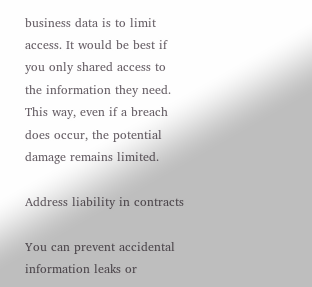business data is to limit access. It would be best if you only shared access to the information they need. This way, even if a breach does occur, the potential damage remains limited.

Address liability in contracts

You can prevent accidental information leaks or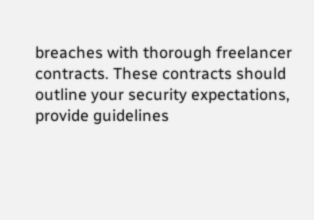breaches with thorough freelancer contracts. These contracts should outline your security expectations, provide guidelines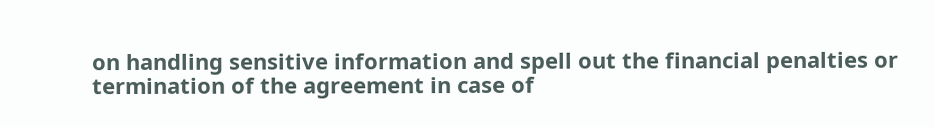on handling sensitive information and spell out the financial penalties or termination of the agreement in case of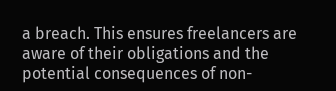a breach. This ensures freelancers are aware of their obligations and the potential consequences of non-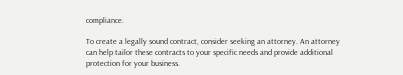compliance.

To create a legally sound contract, consider seeking an attorney. An attorney can help tailor these contracts to your specific needs and provide additional protection for your business.